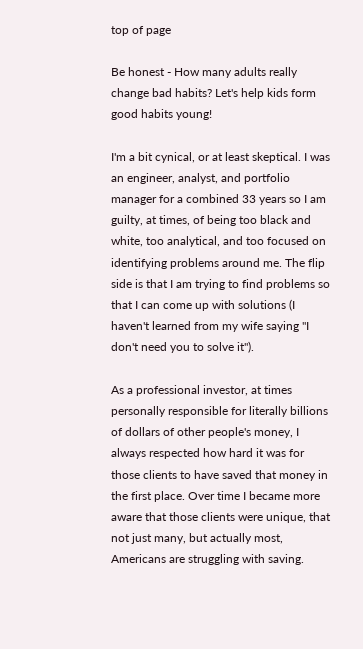top of page

Be honest - How many adults really change bad habits? Let's help kids form good habits young!

I'm a bit cynical, or at least skeptical. I was an engineer, analyst, and portfolio manager for a combined 33 years so I am guilty, at times, of being too black and white, too analytical, and too focused on identifying problems around me. The flip side is that I am trying to find problems so that I can come up with solutions (I haven't learned from my wife saying "I don't need you to solve it").

As a professional investor, at times personally responsible for literally billions of dollars of other people's money, I always respected how hard it was for those clients to have saved that money in the first place. Over time I became more aware that those clients were unique, that not just many, but actually most, Americans are struggling with saving.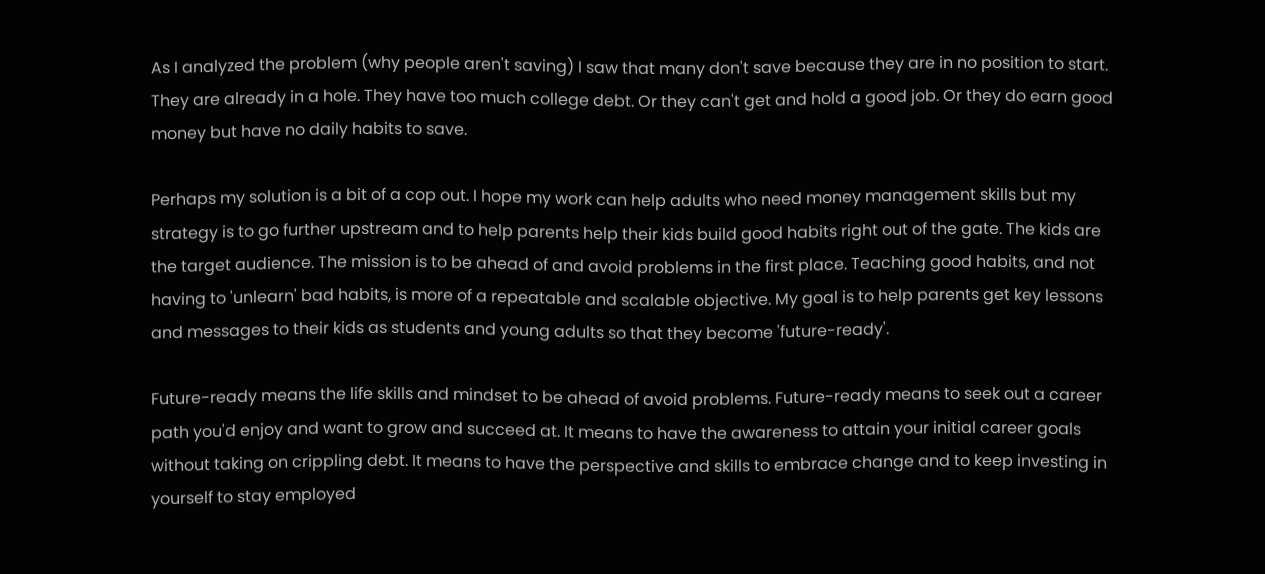As I analyzed the problem (why people aren't saving) I saw that many don't save because they are in no position to start. They are already in a hole. They have too much college debt. Or they can't get and hold a good job. Or they do earn good money but have no daily habits to save.

Perhaps my solution is a bit of a cop out. I hope my work can help adults who need money management skills but my strategy is to go further upstream and to help parents help their kids build good habits right out of the gate. The kids are the target audience. The mission is to be ahead of and avoid problems in the first place. Teaching good habits, and not having to 'unlearn' bad habits, is more of a repeatable and scalable objective. My goal is to help parents get key lessons and messages to their kids as students and young adults so that they become 'future-ready'.

Future-ready means the life skills and mindset to be ahead of avoid problems. Future-ready means to seek out a career path you'd enjoy and want to grow and succeed at. It means to have the awareness to attain your initial career goals without taking on crippling debt. It means to have the perspective and skills to embrace change and to keep investing in yourself to stay employed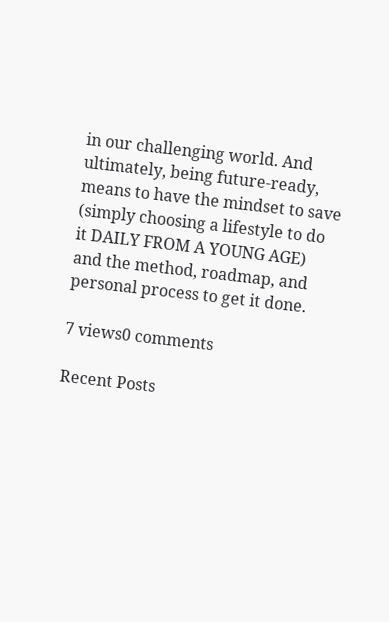in our challenging world. And ultimately, being future-ready, means to have the mindset to save (simply choosing a lifestyle to do it DAILY FROM A YOUNG AGE) and the method, roadmap, and personal process to get it done.

7 views0 comments

Recent Posts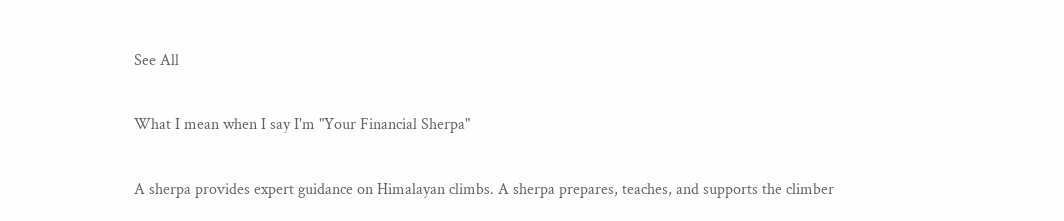See All

What I mean when I say I'm "Your Financial Sherpa"

A sherpa provides expert guidance on Himalayan climbs. A sherpa prepares, teaches, and supports the climber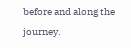before and along the journey.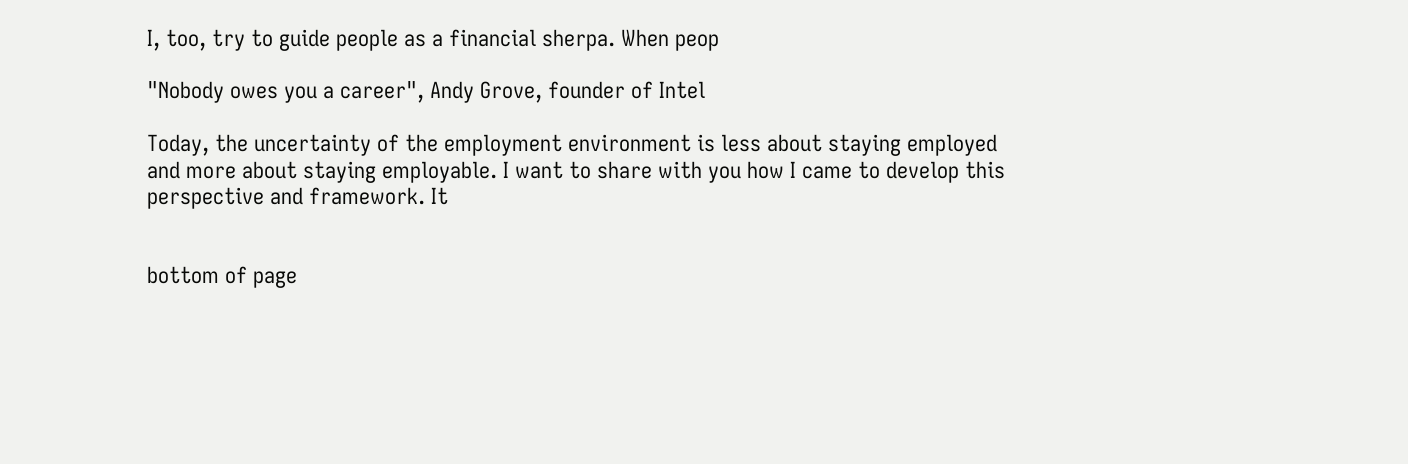I, too, try to guide people as a financial sherpa. When peop

"Nobody owes you a career", Andy Grove, founder of Intel

Today, the uncertainty of the employment environment is less about staying employed and more about staying employable. I want to share with you how I came to develop this perspective and framework. It


bottom of page